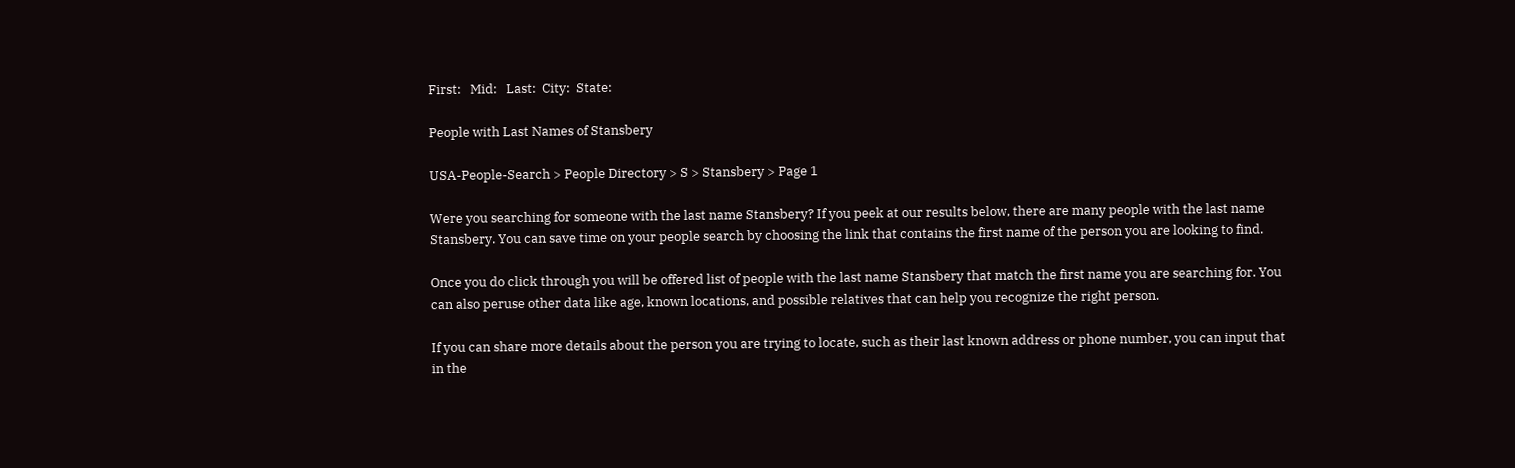First:   Mid:   Last:  City:  State:

People with Last Names of Stansbery

USA-People-Search > People Directory > S > Stansbery > Page 1

Were you searching for someone with the last name Stansbery? If you peek at our results below, there are many people with the last name Stansbery. You can save time on your people search by choosing the link that contains the first name of the person you are looking to find.

Once you do click through you will be offered list of people with the last name Stansbery that match the first name you are searching for. You can also peruse other data like age, known locations, and possible relatives that can help you recognize the right person.

If you can share more details about the person you are trying to locate, such as their last known address or phone number, you can input that in the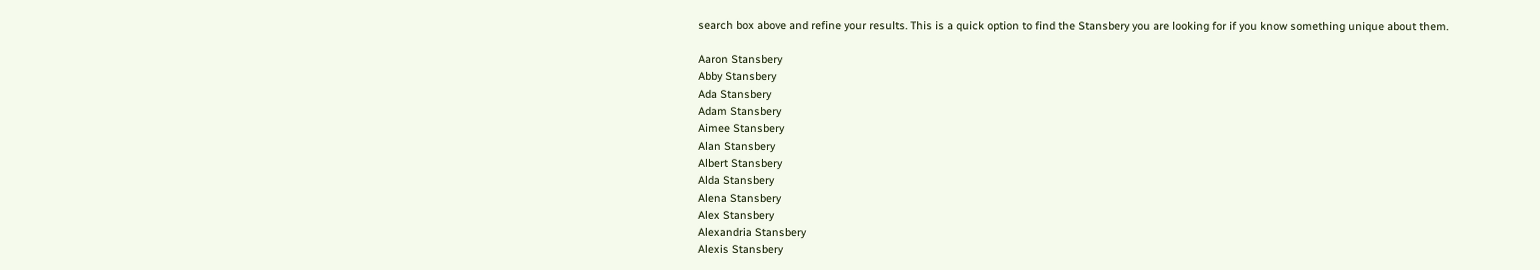search box above and refine your results. This is a quick option to find the Stansbery you are looking for if you know something unique about them.

Aaron Stansbery
Abby Stansbery
Ada Stansbery
Adam Stansbery
Aimee Stansbery
Alan Stansbery
Albert Stansbery
Alda Stansbery
Alena Stansbery
Alex Stansbery
Alexandria Stansbery
Alexis Stansbery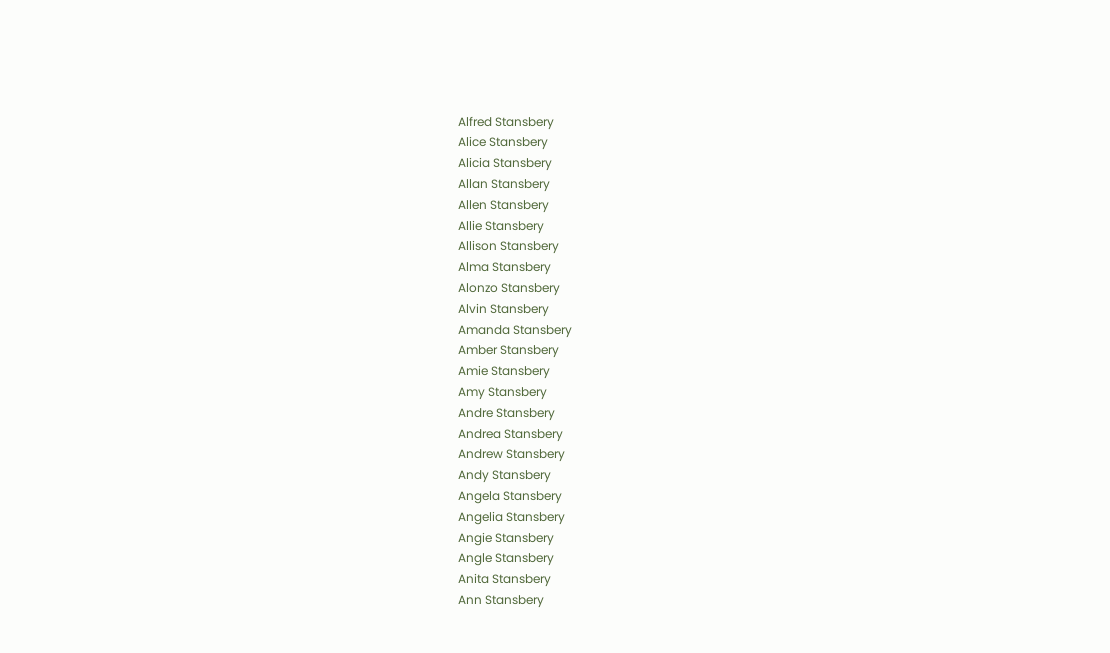Alfred Stansbery
Alice Stansbery
Alicia Stansbery
Allan Stansbery
Allen Stansbery
Allie Stansbery
Allison Stansbery
Alma Stansbery
Alonzo Stansbery
Alvin Stansbery
Amanda Stansbery
Amber Stansbery
Amie Stansbery
Amy Stansbery
Andre Stansbery
Andrea Stansbery
Andrew Stansbery
Andy Stansbery
Angela Stansbery
Angelia Stansbery
Angie Stansbery
Angle Stansbery
Anita Stansbery
Ann Stansbery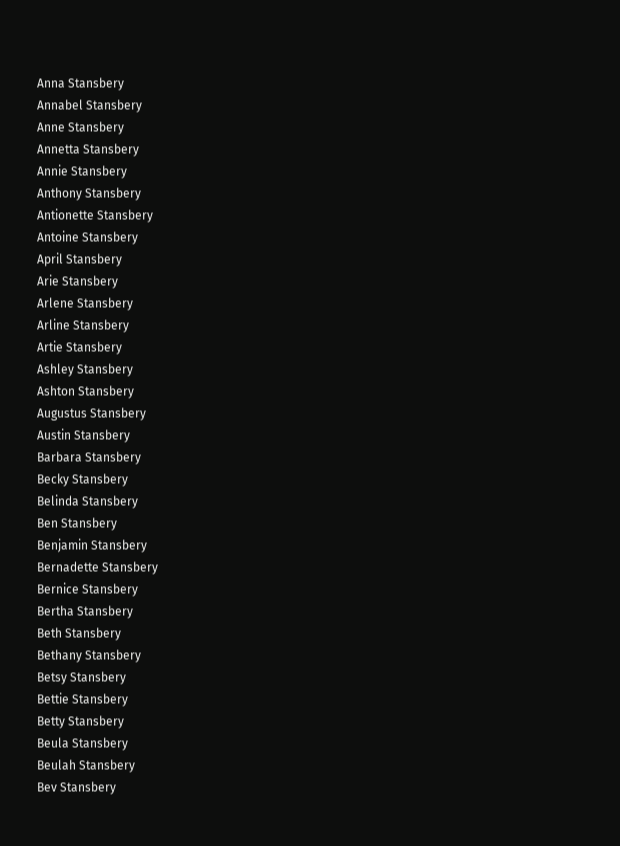Anna Stansbery
Annabel Stansbery
Anne Stansbery
Annetta Stansbery
Annie Stansbery
Anthony Stansbery
Antionette Stansbery
Antoine Stansbery
April Stansbery
Arie Stansbery
Arlene Stansbery
Arline Stansbery
Artie Stansbery
Ashley Stansbery
Ashton Stansbery
Augustus Stansbery
Austin Stansbery
Barbara Stansbery
Becky Stansbery
Belinda Stansbery
Ben Stansbery
Benjamin Stansbery
Bernadette Stansbery
Bernice Stansbery
Bertha Stansbery
Beth Stansbery
Bethany Stansbery
Betsy Stansbery
Bettie Stansbery
Betty Stansbery
Beula Stansbery
Beulah Stansbery
Bev Stansbery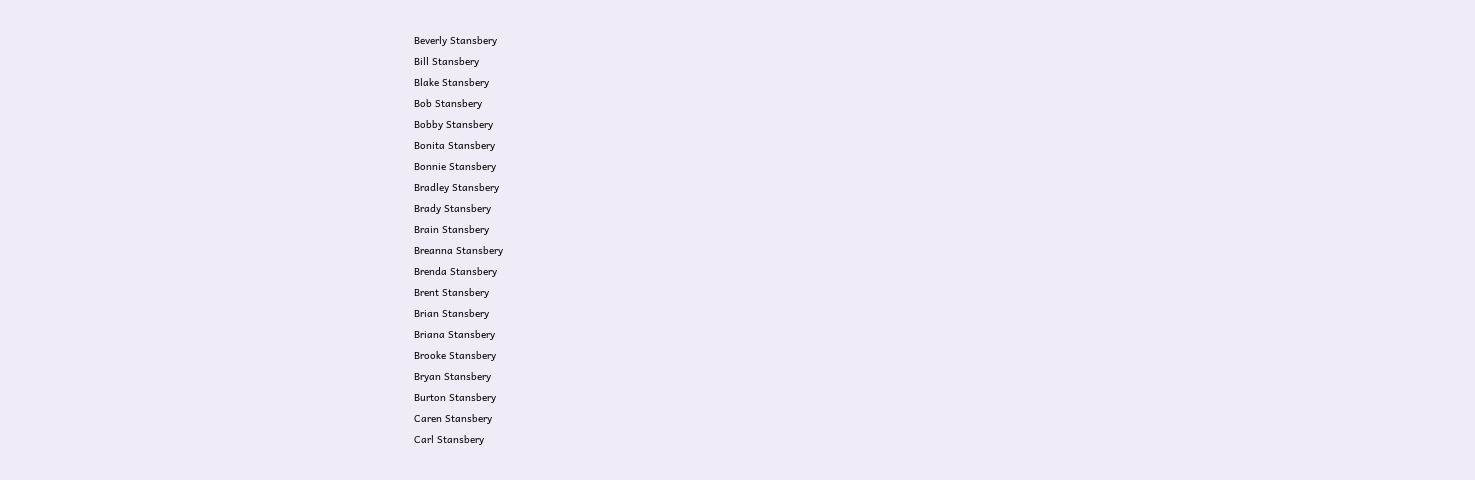Beverly Stansbery
Bill Stansbery
Blake Stansbery
Bob Stansbery
Bobby Stansbery
Bonita Stansbery
Bonnie Stansbery
Bradley Stansbery
Brady Stansbery
Brain Stansbery
Breanna Stansbery
Brenda Stansbery
Brent Stansbery
Brian Stansbery
Briana Stansbery
Brooke Stansbery
Bryan Stansbery
Burton Stansbery
Caren Stansbery
Carl Stansbery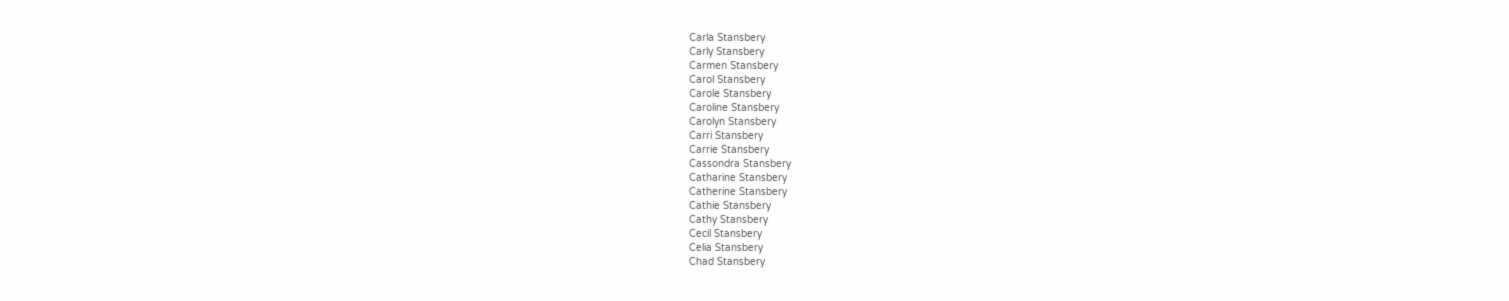Carla Stansbery
Carly Stansbery
Carmen Stansbery
Carol Stansbery
Carole Stansbery
Caroline Stansbery
Carolyn Stansbery
Carri Stansbery
Carrie Stansbery
Cassondra Stansbery
Catharine Stansbery
Catherine Stansbery
Cathie Stansbery
Cathy Stansbery
Cecil Stansbery
Celia Stansbery
Chad Stansbery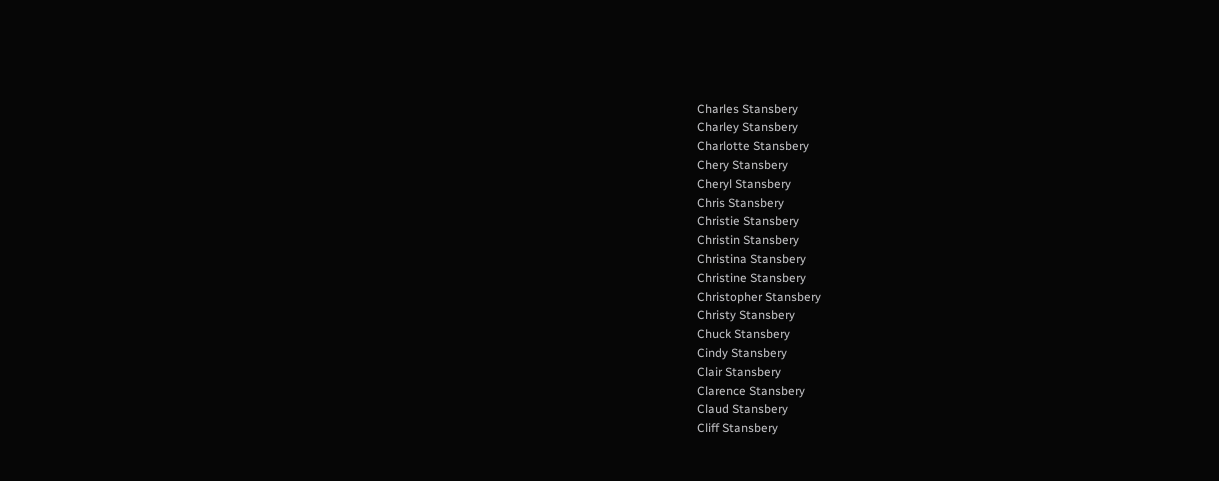Charles Stansbery
Charley Stansbery
Charlotte Stansbery
Chery Stansbery
Cheryl Stansbery
Chris Stansbery
Christie Stansbery
Christin Stansbery
Christina Stansbery
Christine Stansbery
Christopher Stansbery
Christy Stansbery
Chuck Stansbery
Cindy Stansbery
Clair Stansbery
Clarence Stansbery
Claud Stansbery
Cliff Stansbery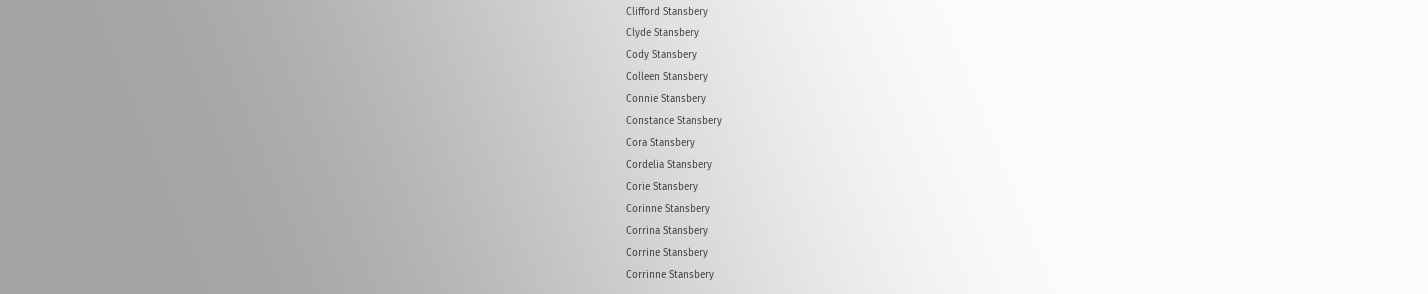Clifford Stansbery
Clyde Stansbery
Cody Stansbery
Colleen Stansbery
Connie Stansbery
Constance Stansbery
Cora Stansbery
Cordelia Stansbery
Corie Stansbery
Corinne Stansbery
Corrina Stansbery
Corrine Stansbery
Corrinne Stansbery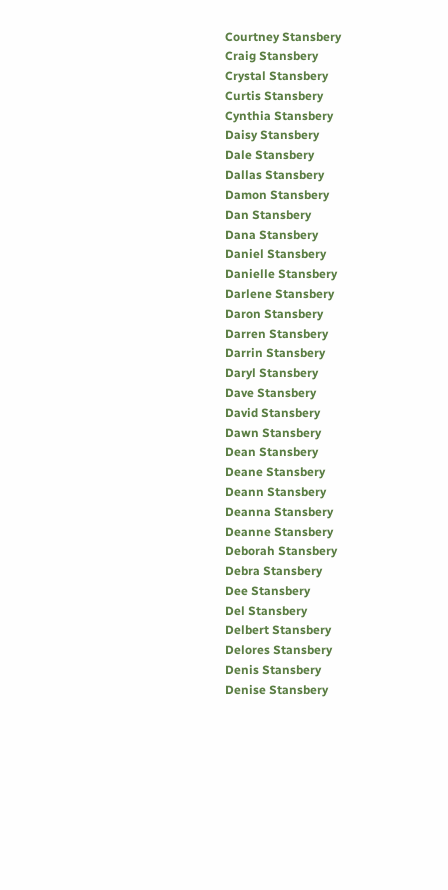Courtney Stansbery
Craig Stansbery
Crystal Stansbery
Curtis Stansbery
Cynthia Stansbery
Daisy Stansbery
Dale Stansbery
Dallas Stansbery
Damon Stansbery
Dan Stansbery
Dana Stansbery
Daniel Stansbery
Danielle Stansbery
Darlene Stansbery
Daron Stansbery
Darren Stansbery
Darrin Stansbery
Daryl Stansbery
Dave Stansbery
David Stansbery
Dawn Stansbery
Dean Stansbery
Deane Stansbery
Deann Stansbery
Deanna Stansbery
Deanne Stansbery
Deborah Stansbery
Debra Stansbery
Dee Stansbery
Del Stansbery
Delbert Stansbery
Delores Stansbery
Denis Stansbery
Denise Stansbery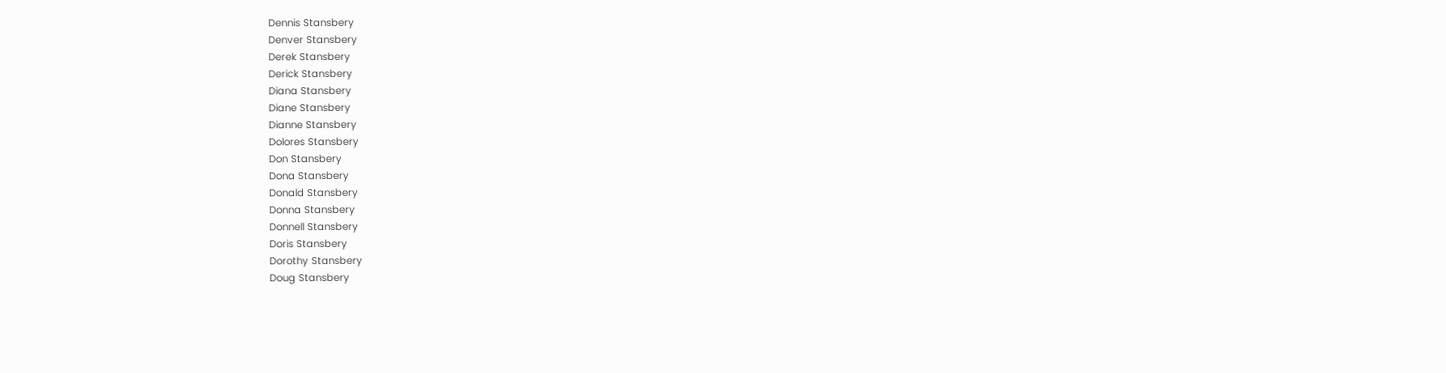Dennis Stansbery
Denver Stansbery
Derek Stansbery
Derick Stansbery
Diana Stansbery
Diane Stansbery
Dianne Stansbery
Dolores Stansbery
Don Stansbery
Dona Stansbery
Donald Stansbery
Donna Stansbery
Donnell Stansbery
Doris Stansbery
Dorothy Stansbery
Doug Stansbery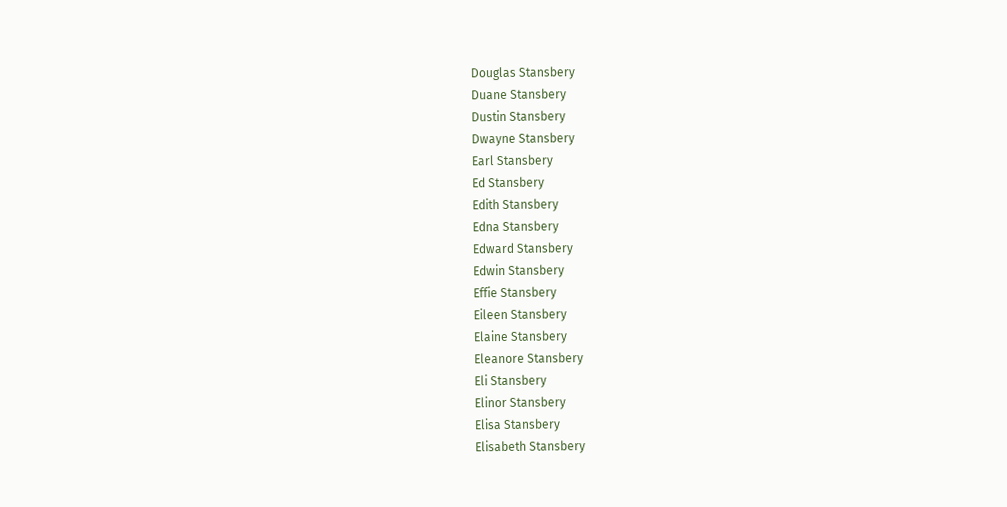Douglas Stansbery
Duane Stansbery
Dustin Stansbery
Dwayne Stansbery
Earl Stansbery
Ed Stansbery
Edith Stansbery
Edna Stansbery
Edward Stansbery
Edwin Stansbery
Effie Stansbery
Eileen Stansbery
Elaine Stansbery
Eleanore Stansbery
Eli Stansbery
Elinor Stansbery
Elisa Stansbery
Elisabeth Stansbery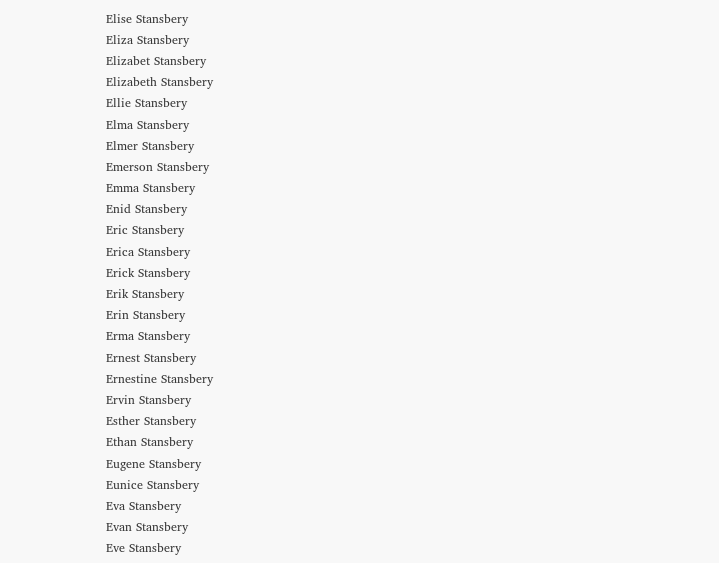Elise Stansbery
Eliza Stansbery
Elizabet Stansbery
Elizabeth Stansbery
Ellie Stansbery
Elma Stansbery
Elmer Stansbery
Emerson Stansbery
Emma Stansbery
Enid Stansbery
Eric Stansbery
Erica Stansbery
Erick Stansbery
Erik Stansbery
Erin Stansbery
Erma Stansbery
Ernest Stansbery
Ernestine Stansbery
Ervin Stansbery
Esther Stansbery
Ethan Stansbery
Eugene Stansbery
Eunice Stansbery
Eva Stansbery
Evan Stansbery
Eve Stansbery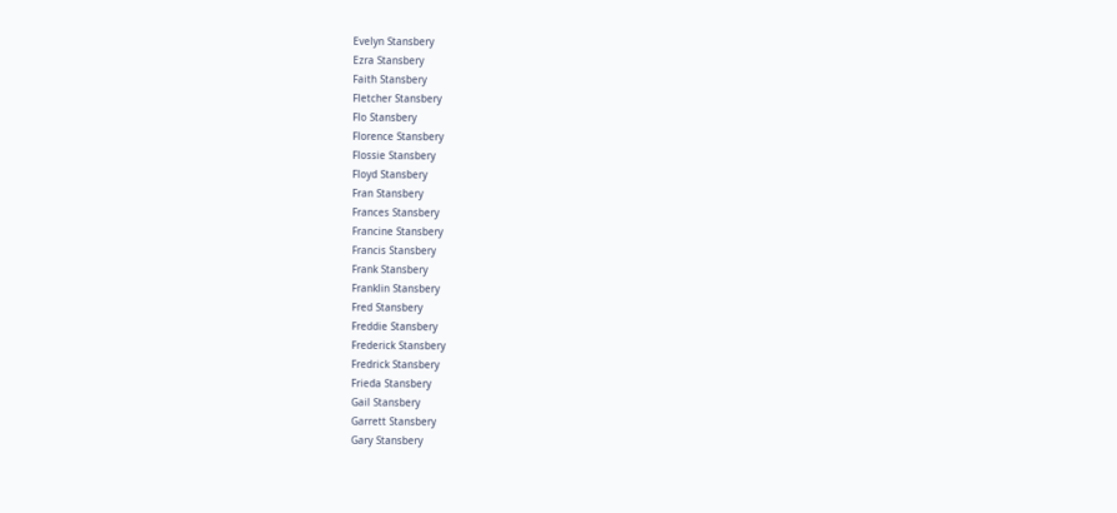Evelyn Stansbery
Ezra Stansbery
Faith Stansbery
Fletcher Stansbery
Flo Stansbery
Florence Stansbery
Flossie Stansbery
Floyd Stansbery
Fran Stansbery
Frances Stansbery
Francine Stansbery
Francis Stansbery
Frank Stansbery
Franklin Stansbery
Fred Stansbery
Freddie Stansbery
Frederick Stansbery
Fredrick Stansbery
Frieda Stansbery
Gail Stansbery
Garrett Stansbery
Gary Stansbery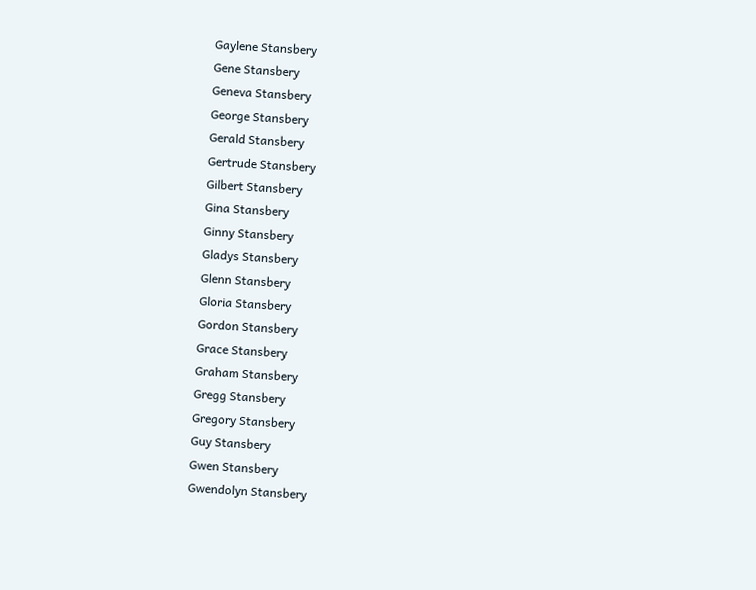Gaylene Stansbery
Gene Stansbery
Geneva Stansbery
George Stansbery
Gerald Stansbery
Gertrude Stansbery
Gilbert Stansbery
Gina Stansbery
Ginny Stansbery
Gladys Stansbery
Glenn Stansbery
Gloria Stansbery
Gordon Stansbery
Grace Stansbery
Graham Stansbery
Gregg Stansbery
Gregory Stansbery
Guy Stansbery
Gwen Stansbery
Gwendolyn Stansbery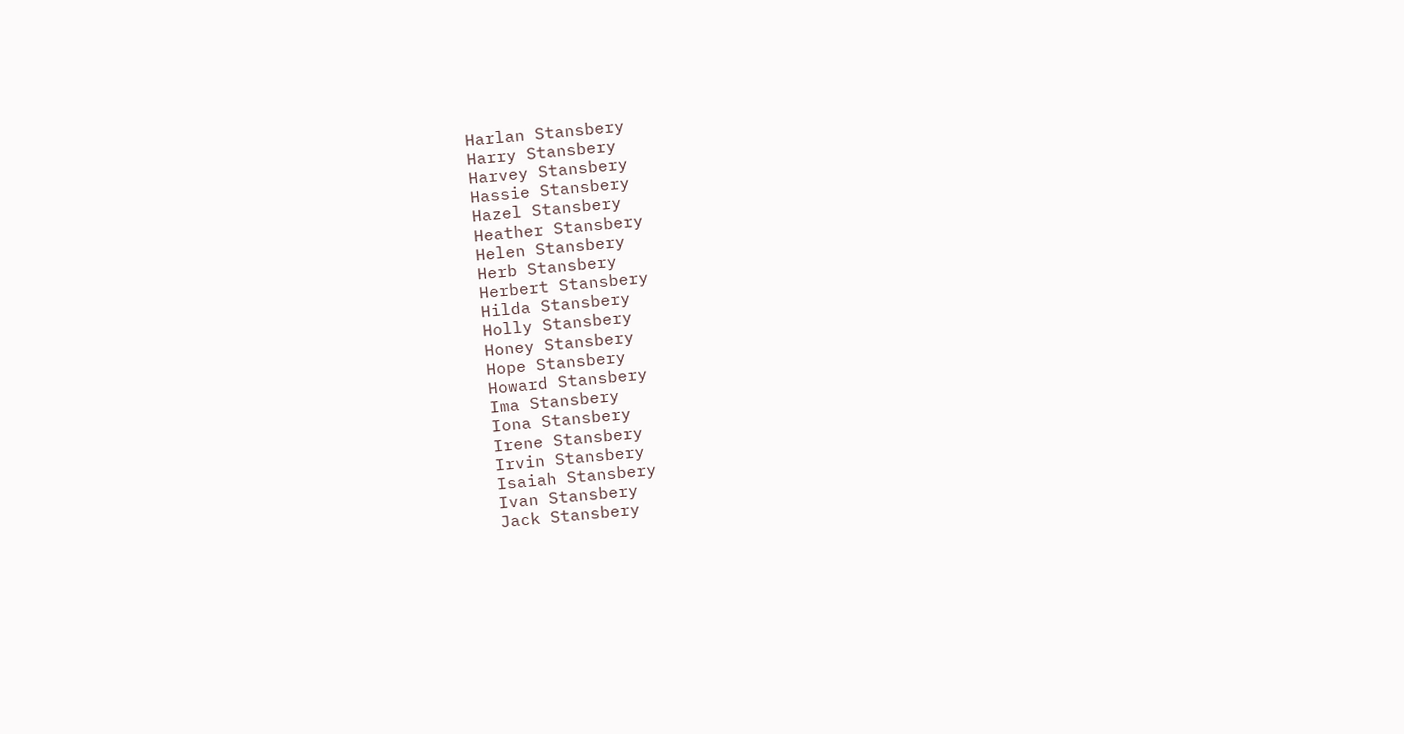Harlan Stansbery
Harry Stansbery
Harvey Stansbery
Hassie Stansbery
Hazel Stansbery
Heather Stansbery
Helen Stansbery
Herb Stansbery
Herbert Stansbery
Hilda Stansbery
Holly Stansbery
Honey Stansbery
Hope Stansbery
Howard Stansbery
Ima Stansbery
Iona Stansbery
Irene Stansbery
Irvin Stansbery
Isaiah Stansbery
Ivan Stansbery
Jack Stansbery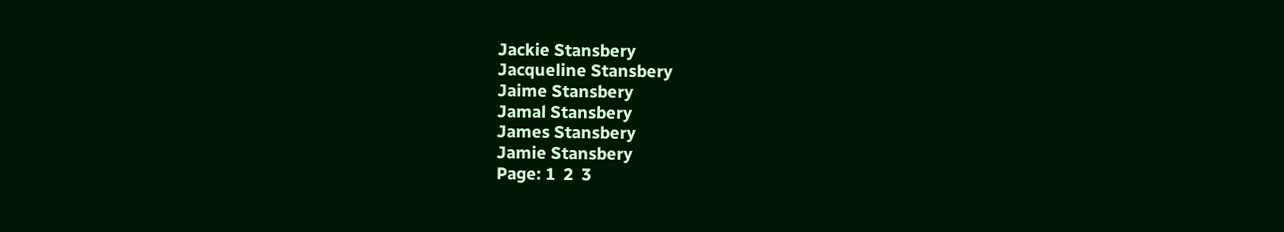Jackie Stansbery
Jacqueline Stansbery
Jaime Stansbery
Jamal Stansbery
James Stansbery
Jamie Stansbery
Page: 1  2  3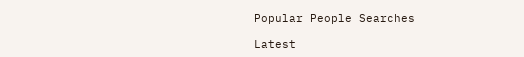Popular People Searches

Latest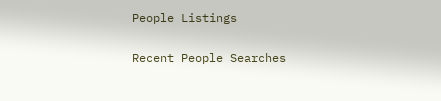People Listings

Recent People Searches